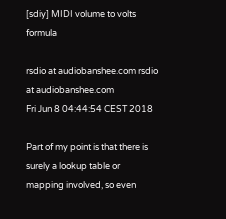[sdiy] MIDI volume to volts formula

rsdio at audiobanshee.com rsdio at audiobanshee.com
Fri Jun 8 04:44:54 CEST 2018

Part of my point is that there is surely a lookup table or mapping involved, so even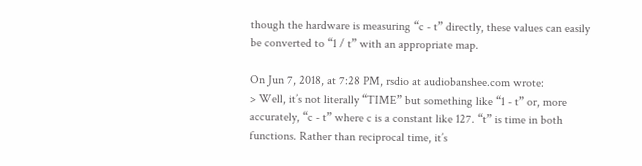though the hardware is measuring “c - t” directly, these values can easily be converted to “1 / t” with an appropriate map.

On Jun 7, 2018, at 7:28 PM, rsdio at audiobanshee.com wrote:
> Well, it’s not literally “TIME” but something like “1 - t” or, more accurately, “c - t” where c is a constant like 127. “t” is time in both functions. Rather than reciprocal time, it’s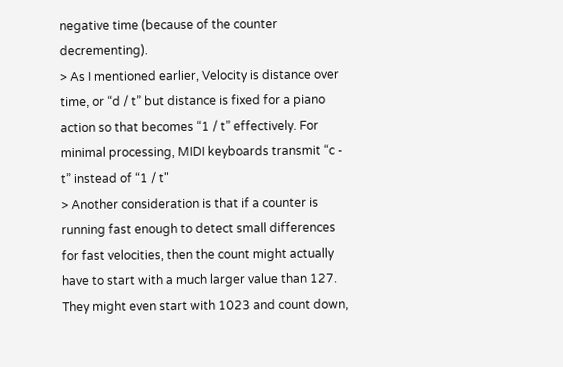negative time (because of the counter decrementing).
> As I mentioned earlier, Velocity is distance over time, or “d / t” but distance is fixed for a piano action so that becomes “1 / t” effectively. For minimal processing, MIDI keyboards transmit “c - t” instead of “1 / t"
> Another consideration is that if a counter is running fast enough to detect small differences for fast velocities, then the count might actually have to start with a much larger value than 127. They might even start with 1023 and count down,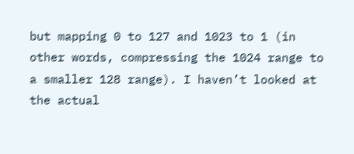but mapping 0 to 127 and 1023 to 1 (in other words, compressing the 1024 range to a smaller 128 range). I haven’t looked at the actual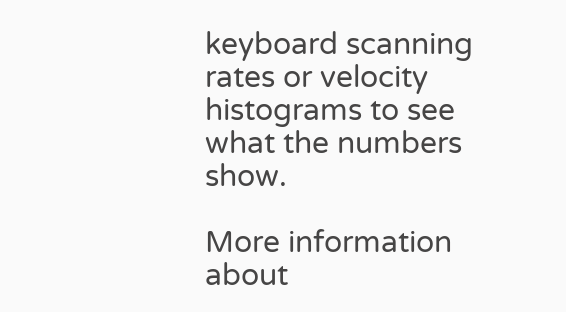keyboard scanning rates or velocity histograms to see what the numbers show.

More information about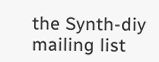the Synth-diy mailing list